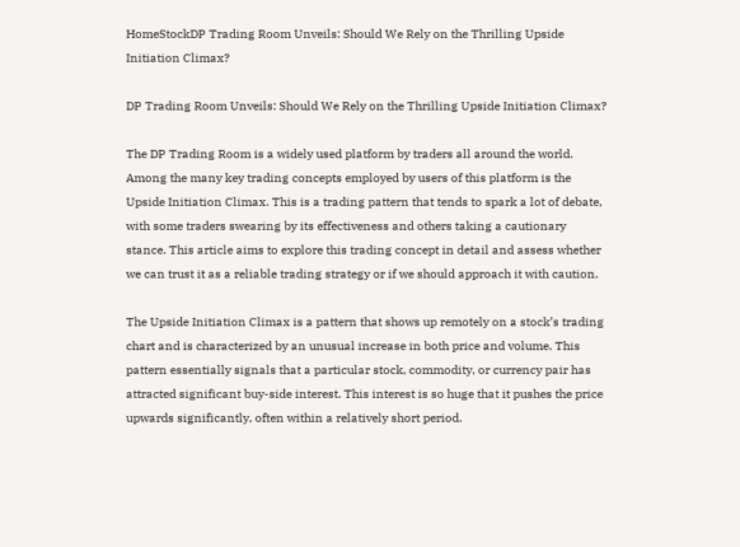HomeStockDP Trading Room Unveils: Should We Rely on the Thrilling Upside Initiation Climax?

DP Trading Room Unveils: Should We Rely on the Thrilling Upside Initiation Climax?

The DP Trading Room is a widely used platform by traders all around the world. Among the many key trading concepts employed by users of this platform is the Upside Initiation Climax. This is a trading pattern that tends to spark a lot of debate, with some traders swearing by its effectiveness and others taking a cautionary stance. This article aims to explore this trading concept in detail and assess whether we can trust it as a reliable trading strategy or if we should approach it with caution.

The Upside Initiation Climax is a pattern that shows up remotely on a stock’s trading chart and is characterized by an unusual increase in both price and volume. This pattern essentially signals that a particular stock, commodity, or currency pair has attracted significant buy-side interest. This interest is so huge that it pushes the price upwards significantly, often within a relatively short period.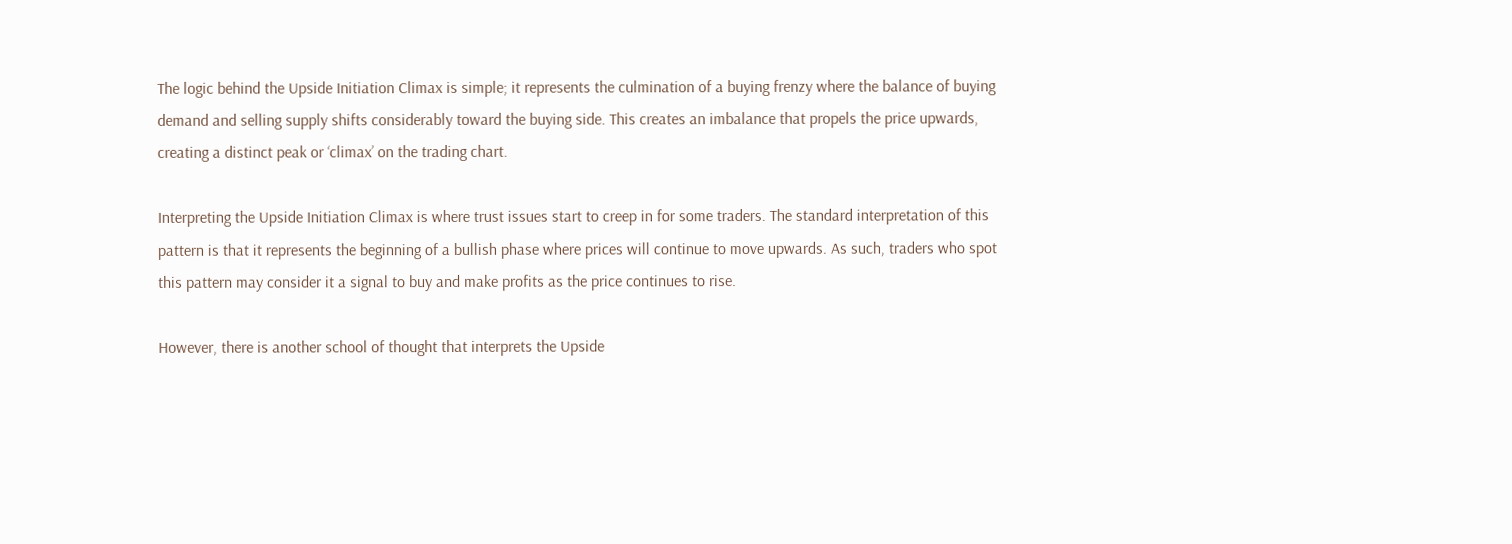The logic behind the Upside Initiation Climax is simple; it represents the culmination of a buying frenzy where the balance of buying demand and selling supply shifts considerably toward the buying side. This creates an imbalance that propels the price upwards, creating a distinct peak or ‘climax’ on the trading chart.

Interpreting the Upside Initiation Climax is where trust issues start to creep in for some traders. The standard interpretation of this pattern is that it represents the beginning of a bullish phase where prices will continue to move upwards. As such, traders who spot this pattern may consider it a signal to buy and make profits as the price continues to rise.

However, there is another school of thought that interprets the Upside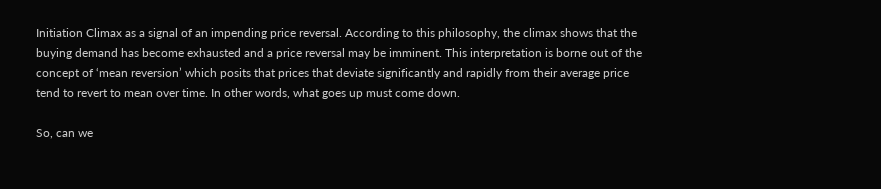Initiation Climax as a signal of an impending price reversal. According to this philosophy, the climax shows that the buying demand has become exhausted and a price reversal may be imminent. This interpretation is borne out of the concept of ‘mean reversion’ which posits that prices that deviate significantly and rapidly from their average price tend to revert to mean over time. In other words, what goes up must come down.

So, can we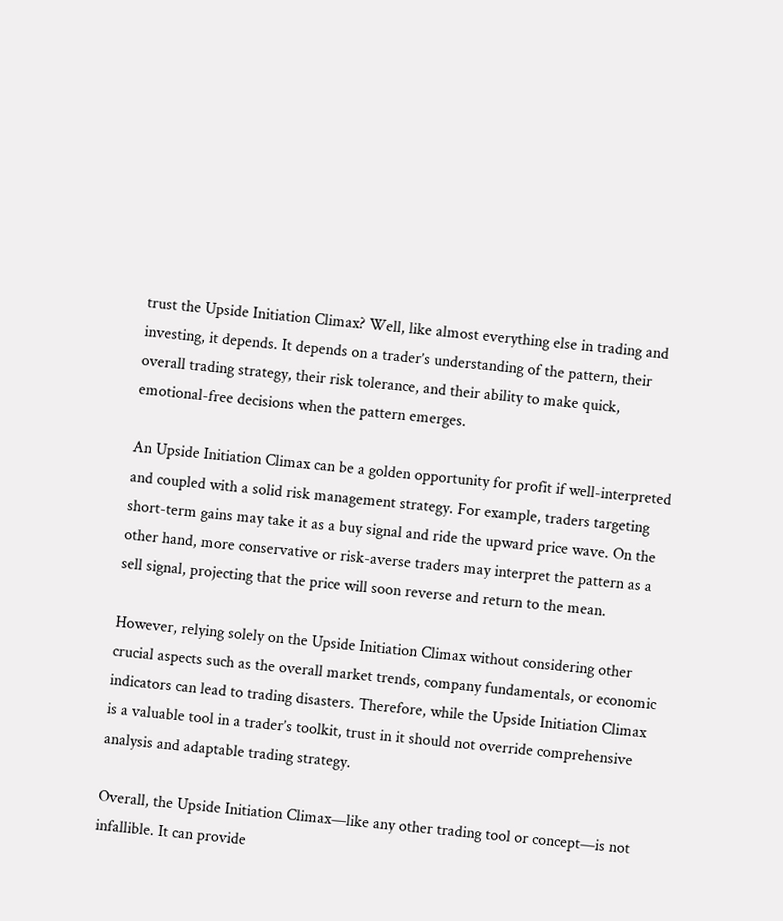trust the Upside Initiation Climax? Well, like almost everything else in trading and investing, it depends. It depends on a trader’s understanding of the pattern, their overall trading strategy, their risk tolerance, and their ability to make quick, emotional-free decisions when the pattern emerges.

An Upside Initiation Climax can be a golden opportunity for profit if well-interpreted and coupled with a solid risk management strategy. For example, traders targeting short-term gains may take it as a buy signal and ride the upward price wave. On the other hand, more conservative or risk-averse traders may interpret the pattern as a sell signal, projecting that the price will soon reverse and return to the mean.

However, relying solely on the Upside Initiation Climax without considering other crucial aspects such as the overall market trends, company fundamentals, or economic indicators can lead to trading disasters. Therefore, while the Upside Initiation Climax is a valuable tool in a trader’s toolkit, trust in it should not override comprehensive analysis and adaptable trading strategy.

Overall, the Upside Initiation Climax—like any other trading tool or concept—is not infallible. It can provide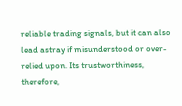reliable trading signals, but it can also lead astray if misunderstood or over-relied upon. Its trustworthiness, therefore,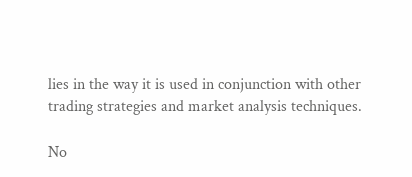lies in the way it is used in conjunction with other trading strategies and market analysis techniques.

No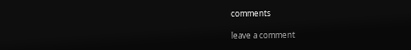comments

leave a comment